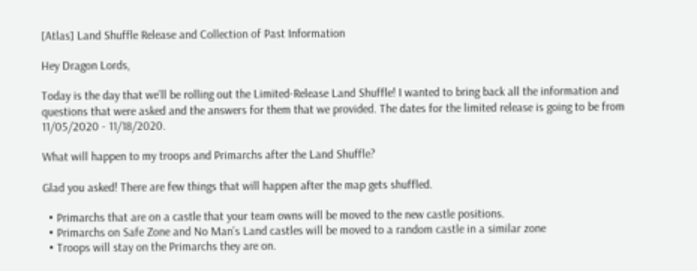[Atlas] Land Shuffle Release and Collection of Past Information

Hey Dragon Lords,

Today is the day that we’ll be rolling out the Limited-Release Land Shuffle! I wanted to bring back all the information and questions that were asked and the answers for them that we provided. The dates for the limited release is going to be from 11/05/2020 - 11/18/2020.

What will happen to my troops and Primarchs after the Land Shuffle?

Glad you asked! There are few things that will happen after the map gets shuffled.

  • Primarchs that are on a castle that your team owns will be moved to the new castle positions.
  • Primarchs on Safe Zone and No Man’s Land castles will be moved to a random castle in a similar zone
  • Troops will stay on the Primarchs they are on.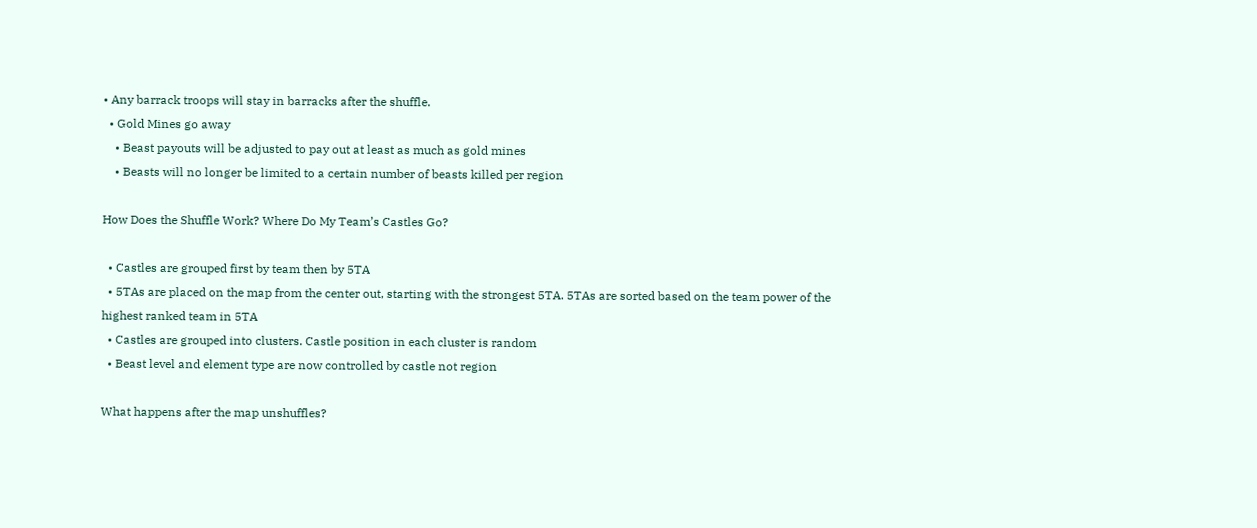• Any barrack troops will stay in barracks after the shuffle.
  • Gold Mines go away
    • Beast payouts will be adjusted to pay out at least as much as gold mines
    • Beasts will no longer be limited to a certain number of beasts killed per region

How Does the Shuffle Work? Where Do My Team’s Castles Go?

  • Castles are grouped first by team then by 5TA
  • 5TAs are placed on the map from the center out, starting with the strongest 5TA. 5TAs are sorted based on the team power of the highest ranked team in 5TA
  • Castles are grouped into clusters. Castle position in each cluster is random
  • Beast level and element type are now controlled by castle not region

What happens after the map unshuffles?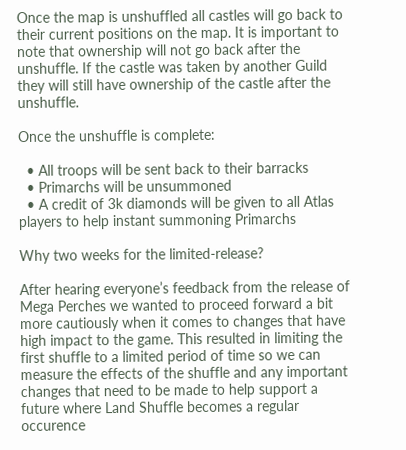Once the map is unshuffled all castles will go back to their current positions on the map. It is important to note that ownership will not go back after the unshuffle. If the castle was taken by another Guild they will still have ownership of the castle after the unshuffle.

Once the unshuffle is complete:

  • All troops will be sent back to their barracks
  • Primarchs will be unsummoned
  • A credit of 3k diamonds will be given to all Atlas players to help instant summoning Primarchs

Why two weeks for the limited-release?

After hearing everyone’s feedback from the release of Mega Perches we wanted to proceed forward a bit more cautiously when it comes to changes that have high impact to the game. This resulted in limiting the first shuffle to a limited period of time so we can measure the effects of the shuffle and any important changes that need to be made to help support a future where Land Shuffle becomes a regular occurence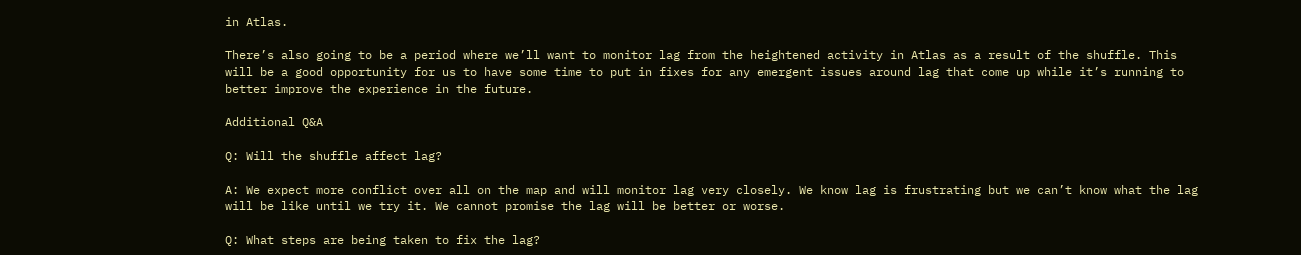in Atlas.

There’s also going to be a period where we’ll want to monitor lag from the heightened activity in Atlas as a result of the shuffle. This will be a good opportunity for us to have some time to put in fixes for any emergent issues around lag that come up while it’s running to better improve the experience in the future.

Additional Q&A

Q: Will the shuffle affect lag?

A: We expect more conflict over all on the map and will monitor lag very closely. We know lag is frustrating but we can’t know what the lag will be like until we try it. We cannot promise the lag will be better or worse.

Q: What steps are being taken to fix the lag?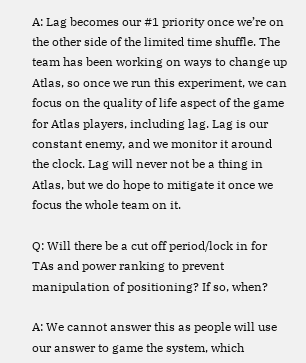A: Lag becomes our #1 priority once we’re on the other side of the limited time shuffle. The team has been working on ways to change up Atlas, so once we run this experiment, we can focus on the quality of life aspect of the game for Atlas players, including lag. Lag is our constant enemy, and we monitor it around the clock. Lag will never not be a thing in Atlas, but we do hope to mitigate it once we focus the whole team on it.

Q: Will there be a cut off period/lock in for TAs and power ranking to prevent manipulation of positioning? If so, when?

A: We cannot answer this as people will use our answer to game the system, which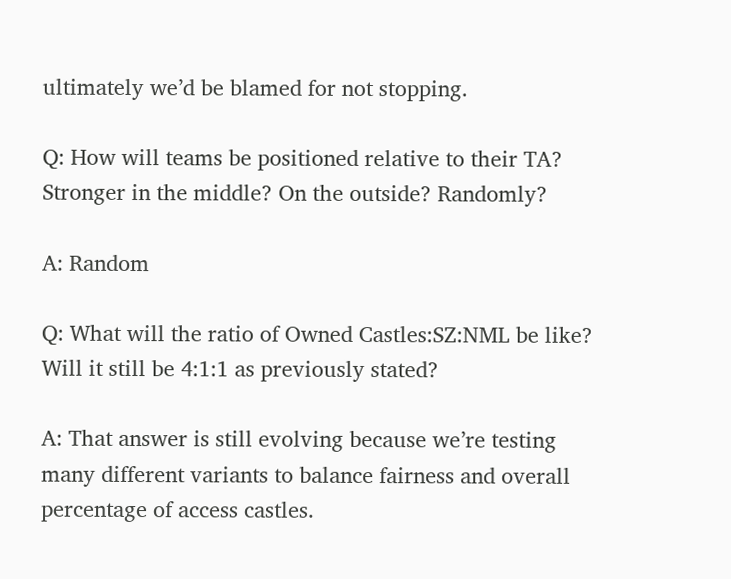ultimately we’d be blamed for not stopping.

Q: How will teams be positioned relative to their TA? Stronger in the middle? On the outside? Randomly?

A: Random

Q: What will the ratio of Owned Castles:SZ:NML be like? Will it still be 4:1:1 as previously stated?

A: That answer is still evolving because we’re testing many different variants to balance fairness and overall percentage of access castles.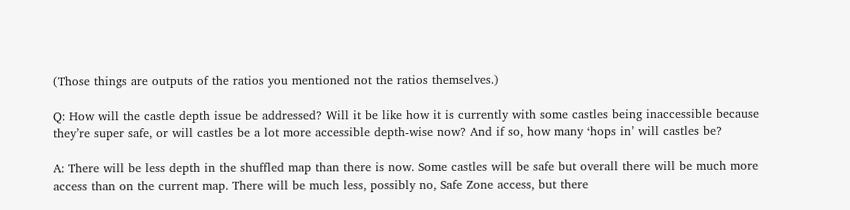(Those things are outputs of the ratios you mentioned not the ratios themselves.)

Q: How will the castle depth issue be addressed? Will it be like how it is currently with some castles being inaccessible because they’re super safe, or will castles be a lot more accessible depth-wise now? And if so, how many ‘hops in’ will castles be?

A: There will be less depth in the shuffled map than there is now. Some castles will be safe but overall there will be much more access than on the current map. There will be much less, possibly no, Safe Zone access, but there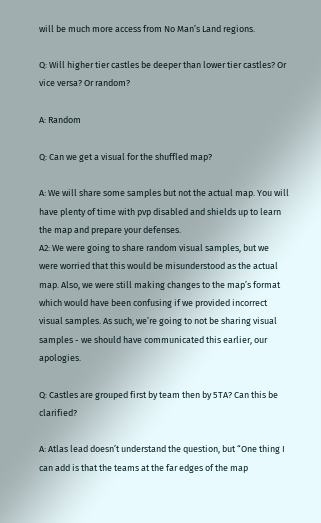will be much more access from No Man’s Land regions.

Q: Will higher tier castles be deeper than lower tier castles? Or vice versa? Or random?

A: Random

Q: Can we get a visual for the shuffled map?

A: We will share some samples but not the actual map. You will have plenty of time with pvp disabled and shields up to learn the map and prepare your defenses.
A2: We were going to share random visual samples, but we were worried that this would be misunderstood as the actual map. Also, we were still making changes to the map’s format which would have been confusing if we provided incorrect visual samples. As such, we’re going to not be sharing visual samples - we should have communicated this earlier, our apologies.

Q: Castles are grouped first by team then by 5TA? Can this be clarified?

A: Atlas lead doesn’t understand the question, but “One thing I can add is that the teams at the far edges of the map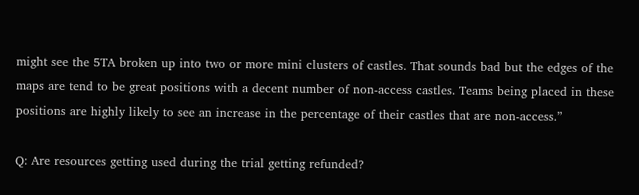might see the 5TA broken up into two or more mini clusters of castles. That sounds bad but the edges of the maps are tend to be great positions with a decent number of non-access castles. Teams being placed in these positions are highly likely to see an increase in the percentage of their castles that are non-access.”

Q: Are resources getting used during the trial getting refunded?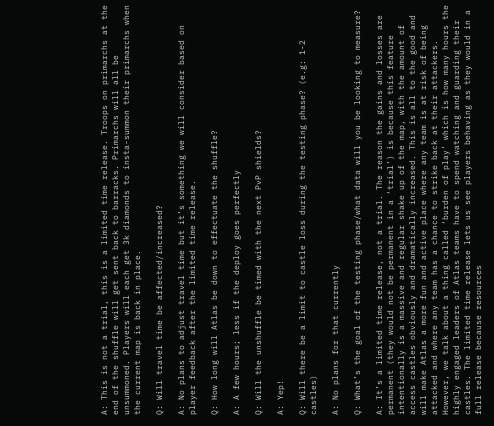A: This is not a trial, this is a limited time release. Troops on primarchs at the end of the shuffle will get sent back to barracks. Primarchs will all be unsummoned. Players will each get 3k diamonds to insta-summon their primarchs when the current map is back in place.

Q: Will travel time be affected/increased?

A: No plans to adjust travel time but it’s something we will consider based on player feedback after the limited time release.

Q: How long will Atlas be down to effectuate the shuffle?

A: A few hours; less if the deploy goes perfectly

Q: Will the unshuffle be timed with the next PvP shields?

A: Yep!

Q: Will there be a limit to castle loss during the testing phase? (e.g: 1-2 castles)

A: No plans for that currently

Q: What’s the goal of the testing phase/what data will you be looking to measure?

A: It’s a limited time release, not a trial. The reason the gains and losses are permanent (they would not be permanent in a ‘trial’) is because this feature intentionally is a massive and regular shake up of the map, with the amount of access castles obviously and dramatically increased. This is all to the good and will make Atlas a more fun and active place where any team is at risk of being attacked and where any team has a chance to strike back at their attackers. However, we talk about a thing called ‘burden of play’ which is how many hours the highly engaged leaders of Atlas teams have to spend watching and guarding their castles. The limited time release lets us see players behaving as they would in a full release because resources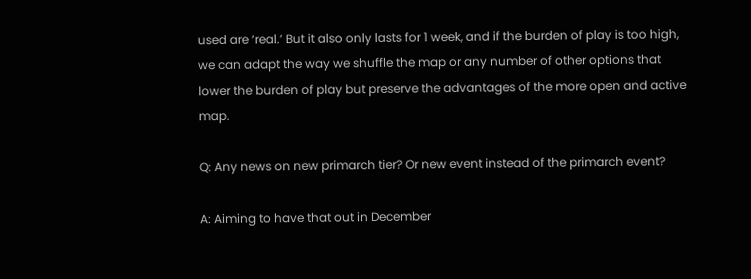used are ‘real.’ But it also only lasts for 1 week, and if the burden of play is too high, we can adapt the way we shuffle the map or any number of other options that lower the burden of play but preserve the advantages of the more open and active map.

Q: Any news on new primarch tier? Or new event instead of the primarch event?

A: Aiming to have that out in December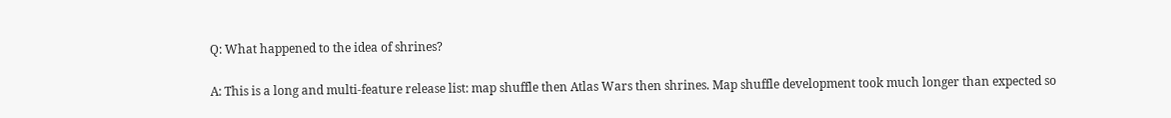Q: What happened to the idea of shrines?

A: This is a long and multi-feature release list: map shuffle then Atlas Wars then shrines. Map shuffle development took much longer than expected so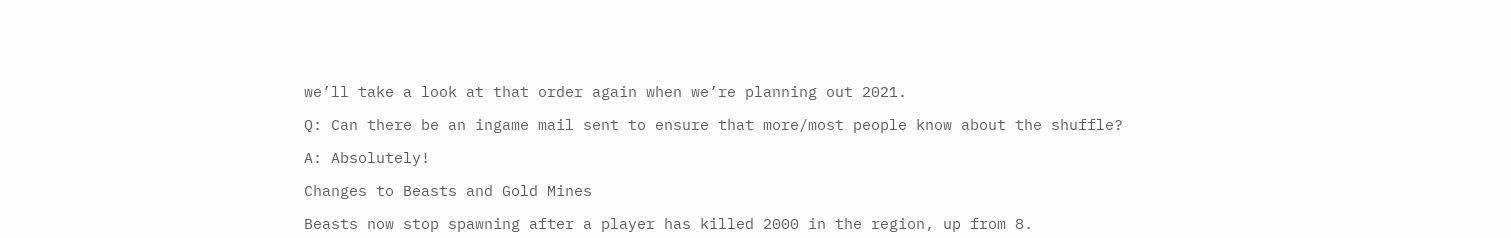we’ll take a look at that order again when we’re planning out 2021.

Q: Can there be an ingame mail sent to ensure that more/most people know about the shuffle?

A: Absolutely!

Changes to Beasts and Gold Mines

Beasts now stop spawning after a player has killed 2000 in the region, up from 8.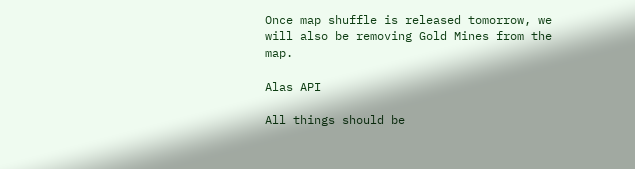Once map shuffle is released tomorrow, we will also be removing Gold Mines from the map.

Alas API

All things should be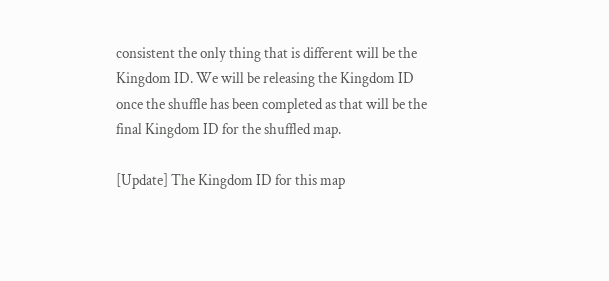consistent the only thing that is different will be the Kingdom ID. We will be releasing the Kingdom ID once the shuffle has been completed as that will be the final Kingdom ID for the shuffled map.

[Update] The Kingdom ID for this map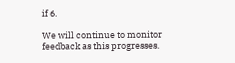if 6.

We will continue to monitor feedback as this progresses.